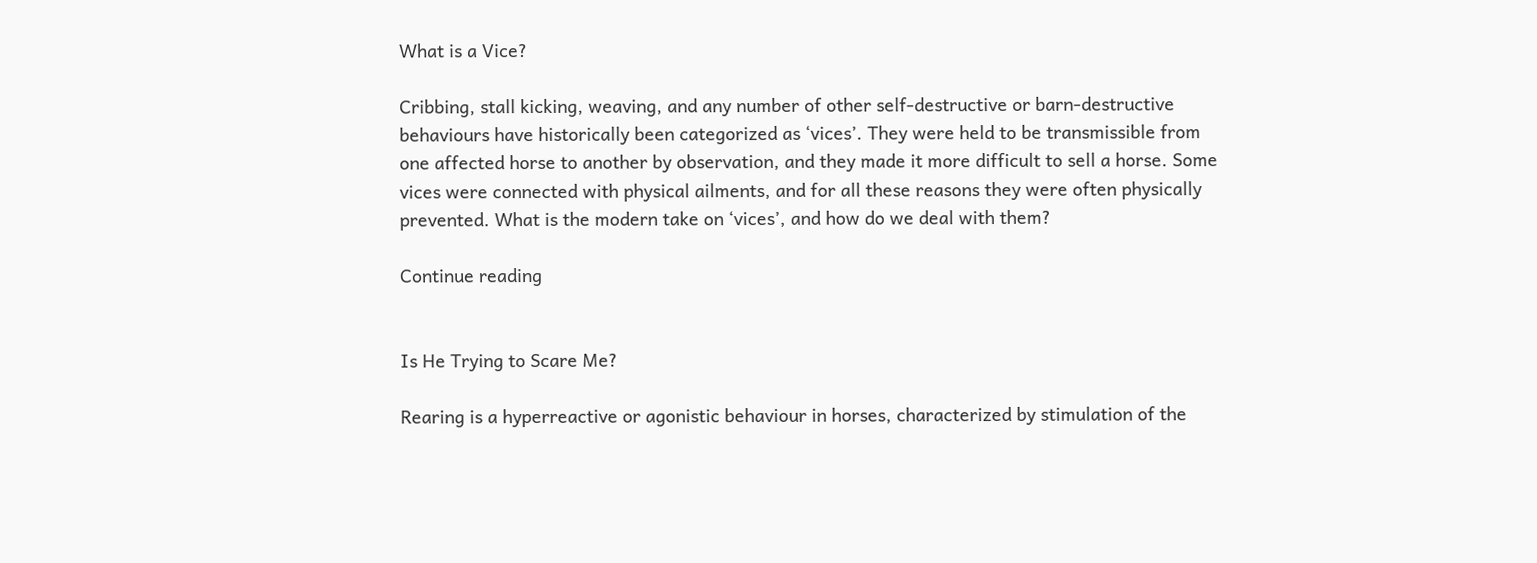What is a Vice?

Cribbing, stall kicking, weaving, and any number of other self-destructive or barn-destructive behaviours have historically been categorized as ‘vices’. They were held to be transmissible from one affected horse to another by observation, and they made it more difficult to sell a horse. Some vices were connected with physical ailments, and for all these reasons they were often physically prevented. What is the modern take on ‘vices’, and how do we deal with them?

Continue reading


Is He Trying to Scare Me?

Rearing is a hyperreactive or agonistic behaviour in horses, characterized by stimulation of the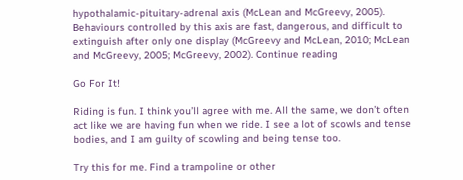hypothalamic-pituitary-adrenal axis (McLean and McGreevy, 2005). Behaviours controlled by this axis are fast, dangerous, and difficult to extinguish after only one display (McGreevy and McLean, 2010; McLean and McGreevy, 2005; McGreevy, 2002). Continue reading

Go For It!

Riding is fun. I think you’ll agree with me. All the same, we don’t often act like we are having fun when we ride. I see a lot of scowls and tense bodies, and I am guilty of scowling and being tense too.

Try this for me. Find a trampoline or other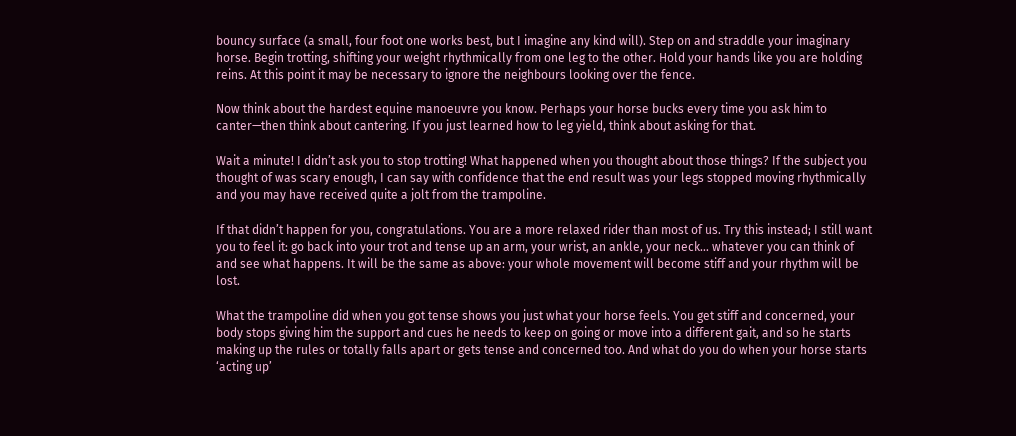bouncy surface (a small, four foot one works best, but I imagine any kind will). Step on and straddle your imaginary horse. Begin trotting, shifting your weight rhythmically from one leg to the other. Hold your hands like you are holding reins. At this point it may be necessary to ignore the neighbours looking over the fence.

Now think about the hardest equine manoeuvre you know. Perhaps your horse bucks every time you ask him to canter—then think about cantering. If you just learned how to leg yield, think about asking for that.

Wait a minute! I didn’t ask you to stop trotting! What happened when you thought about those things? If the subject you thought of was scary enough, I can say with confidence that the end result was your legs stopped moving rhythmically and you may have received quite a jolt from the trampoline.

If that didn’t happen for you, congratulations. You are a more relaxed rider than most of us. Try this instead; I still want you to feel it: go back into your trot and tense up an arm, your wrist, an ankle, your neck… whatever you can think of and see what happens. It will be the same as above: your whole movement will become stiff and your rhythm will be lost.

What the trampoline did when you got tense shows you just what your horse feels. You get stiff and concerned, your body stops giving him the support and cues he needs to keep on going or move into a different gait, and so he starts making up the rules or totally falls apart or gets tense and concerned too. And what do you do when your horse starts ‘acting up’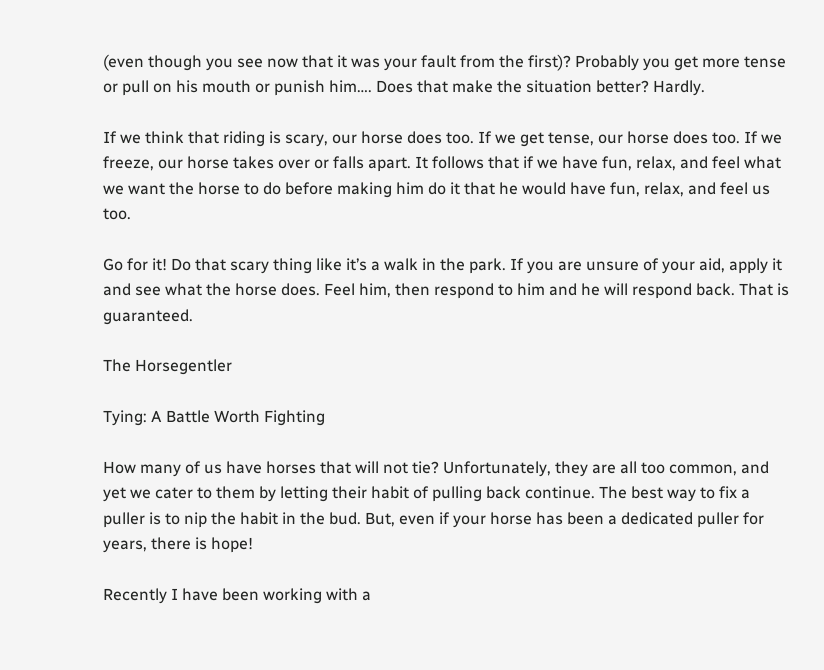(even though you see now that it was your fault from the first)? Probably you get more tense or pull on his mouth or punish him…. Does that make the situation better? Hardly.

If we think that riding is scary, our horse does too. If we get tense, our horse does too. If we freeze, our horse takes over or falls apart. It follows that if we have fun, relax, and feel what we want the horse to do before making him do it that he would have fun, relax, and feel us too.

Go for it! Do that scary thing like it’s a walk in the park. If you are unsure of your aid, apply it and see what the horse does. Feel him, then respond to him and he will respond back. That is guaranteed.

The Horsegentler

Tying: A Battle Worth Fighting

How many of us have horses that will not tie? Unfortunately, they are all too common, and yet we cater to them by letting their habit of pulling back continue. The best way to fix a puller is to nip the habit in the bud. But, even if your horse has been a dedicated puller for years, there is hope!

Recently I have been working with a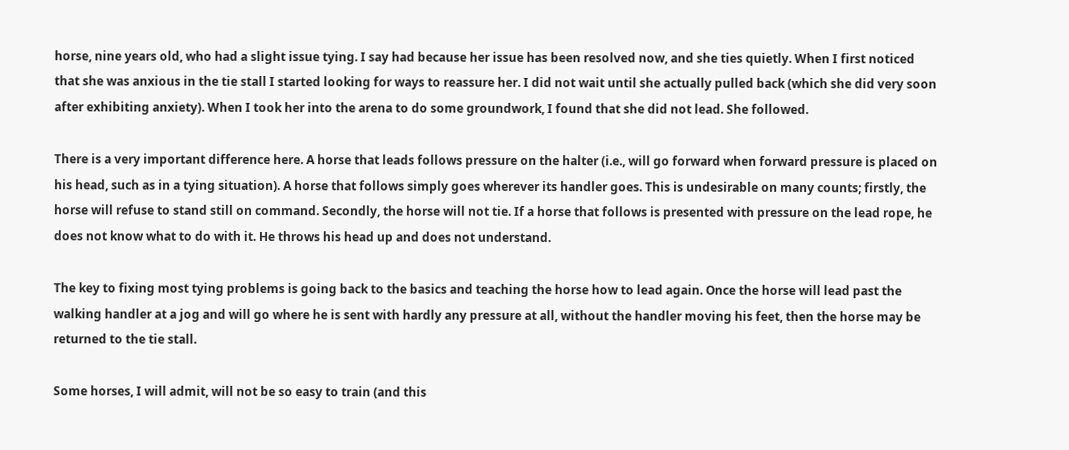horse, nine years old, who had a slight issue tying. I say had because her issue has been resolved now, and she ties quietly. When I first noticed that she was anxious in the tie stall I started looking for ways to reassure her. I did not wait until she actually pulled back (which she did very soon after exhibiting anxiety). When I took her into the arena to do some groundwork, I found that she did not lead. She followed.

There is a very important difference here. A horse that leads follows pressure on the halter (i.e., will go forward when forward pressure is placed on his head, such as in a tying situation). A horse that follows simply goes wherever its handler goes. This is undesirable on many counts; firstly, the horse will refuse to stand still on command. Secondly, the horse will not tie. If a horse that follows is presented with pressure on the lead rope, he does not know what to do with it. He throws his head up and does not understand.

The key to fixing most tying problems is going back to the basics and teaching the horse how to lead again. Once the horse will lead past the walking handler at a jog and will go where he is sent with hardly any pressure at all, without the handler moving his feet, then the horse may be returned to the tie stall.

Some horses, I will admit, will not be so easy to train (and this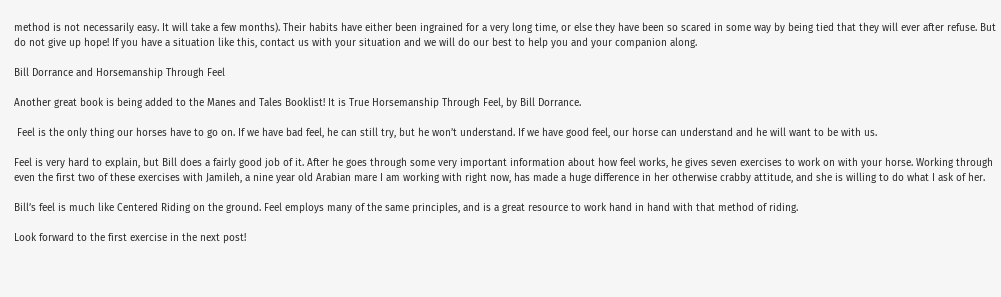method is not necessarily easy. It will take a few months). Their habits have either been ingrained for a very long time, or else they have been so scared in some way by being tied that they will ever after refuse. But do not give up hope! If you have a situation like this, contact us with your situation and we will do our best to help you and your companion along.

Bill Dorrance and Horsemanship Through Feel

Another great book is being added to the Manes and Tales Booklist! It is True Horsemanship Through Feel, by Bill Dorrance.

 Feel is the only thing our horses have to go on. If we have bad feel, he can still try, but he won’t understand. If we have good feel, our horse can understand and he will want to be with us.

Feel is very hard to explain, but Bill does a fairly good job of it. After he goes through some very important information about how feel works, he gives seven exercises to work on with your horse. Working through even the first two of these exercises with Jamileh, a nine year old Arabian mare I am working with right now, has made a huge difference in her otherwise crabby attitude, and she is willing to do what I ask of her.

Bill’s feel is much like Centered Riding on the ground. Feel employs many of the same principles, and is a great resource to work hand in hand with that method of riding.

Look forward to the first exercise in the next post!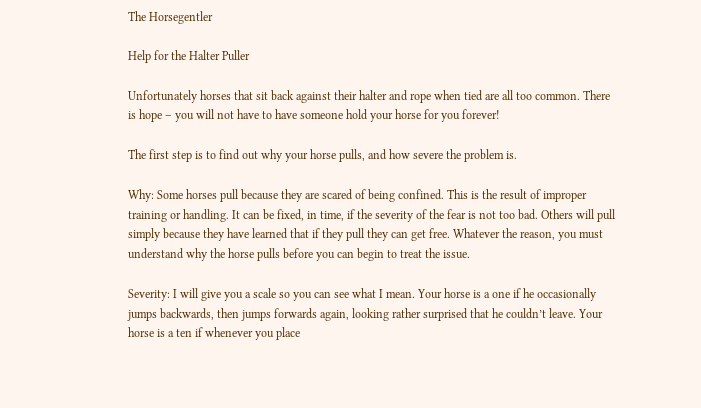The Horsegentler

Help for the Halter Puller

Unfortunately horses that sit back against their halter and rope when tied are all too common. There is hope – you will not have to have someone hold your horse for you forever!

The first step is to find out why your horse pulls, and how severe the problem is.

Why: Some horses pull because they are scared of being confined. This is the result of improper training or handling. It can be fixed, in time, if the severity of the fear is not too bad. Others will pull simply because they have learned that if they pull they can get free. Whatever the reason, you must understand why the horse pulls before you can begin to treat the issue.

Severity: I will give you a scale so you can see what I mean. Your horse is a one if he occasionally jumps backwards, then jumps forwards again, looking rather surprised that he couldn’t leave. Your horse is a ten if whenever you place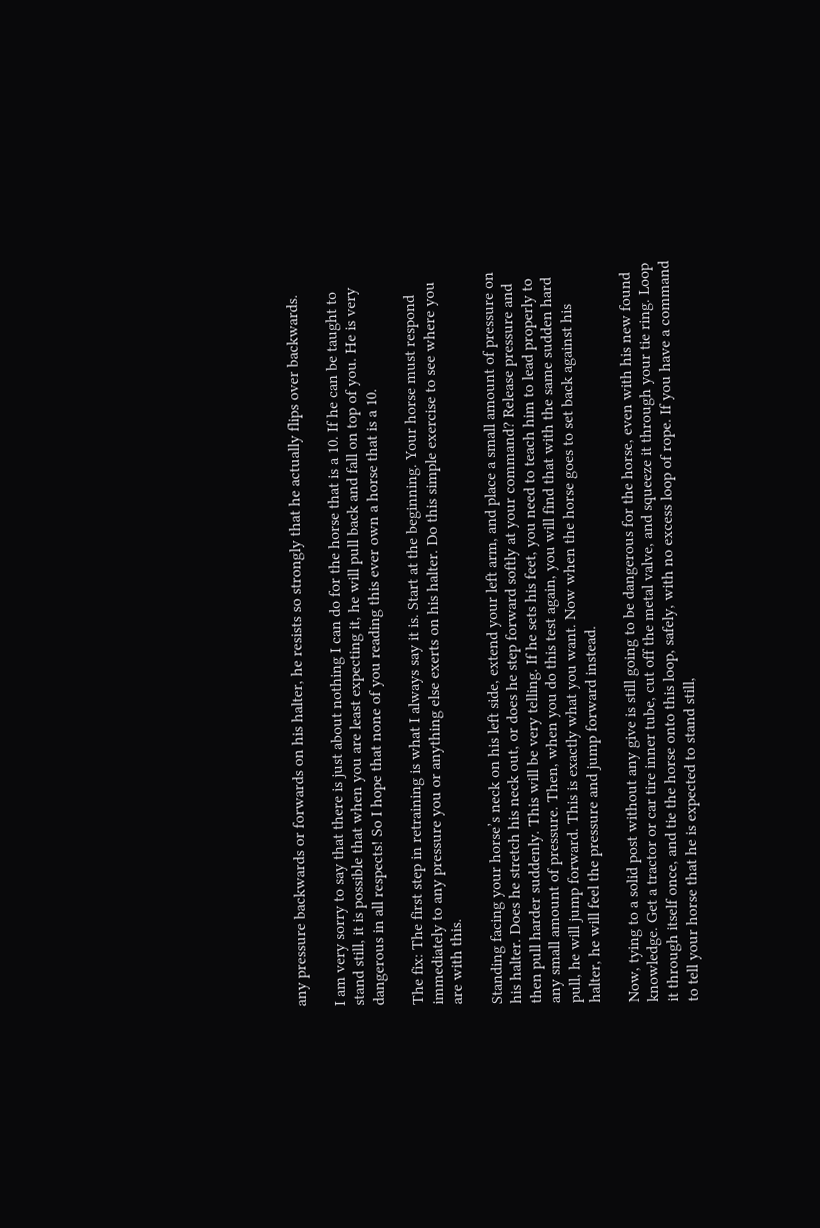any pressure backwards or forwards on his halter, he resists so strongly that he actually flips over backwards.

I am very sorry to say that there is just about nothing I can do for the horse that is a 10. If he can be taught to stand still, it is possible that when you are least expecting it, he will pull back and fall on top of you. He is very dangerous in all respects! So I hope that none of you reading this ever own a horse that is a 10.

The fix: The first step in retraining is what I always say it is. Start at the beginning. Your horse must respond immediately to any pressure you or anything else exerts on his halter. Do this simple exercise to see where you are with this.

Standing facing your horse’s neck on his left side, extend your left arm, and place a small amount of pressure on his halter. Does he stretch his neck out, or does he step forward softly at your command? Release pressure and then pull harder suddenly. This will be very telling. If he sets his feet, you need to teach him to lead properly to any small amount of pressure. Then, when you do this test again, you will find that with the same sudden hard pull, he will jump forward. This is exactly what you want. Now when the horse goes to set back against his halter, he will feel the pressure and jump forward instead.

Now, tying to a solid post without any give is still going to be dangerous for the horse, even with his new found knowledge. Get a tractor or car tire inner tube, cut off the metal valve, and squeeze it through your tie ring. Loop it through itself once, and tie the horse onto this loop, safely, with no excess loop of rope. If you have a command to tell your horse that he is expected to stand still,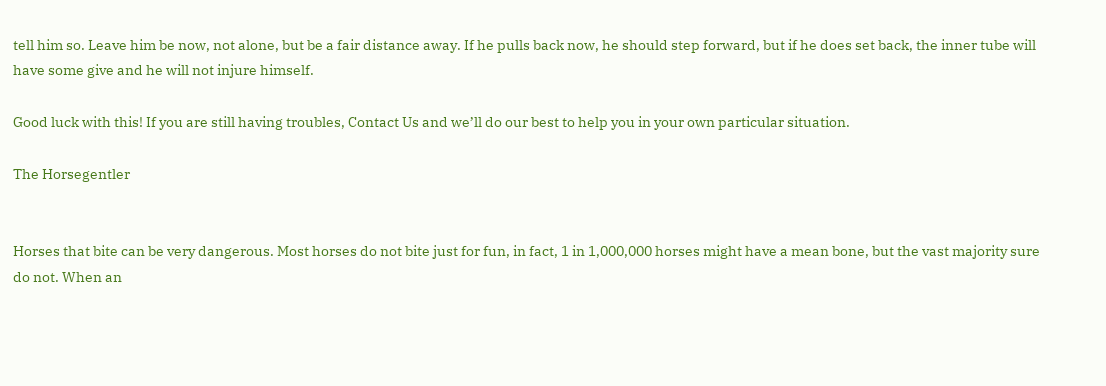tell him so. Leave him be now, not alone, but be a fair distance away. If he pulls back now, he should step forward, but if he does set back, the inner tube will have some give and he will not injure himself.

Good luck with this! If you are still having troubles, Contact Us and we’ll do our best to help you in your own particular situation.

The Horsegentler


Horses that bite can be very dangerous. Most horses do not bite just for fun, in fact, 1 in 1,000,000 horses might have a mean bone, but the vast majority sure do not. When an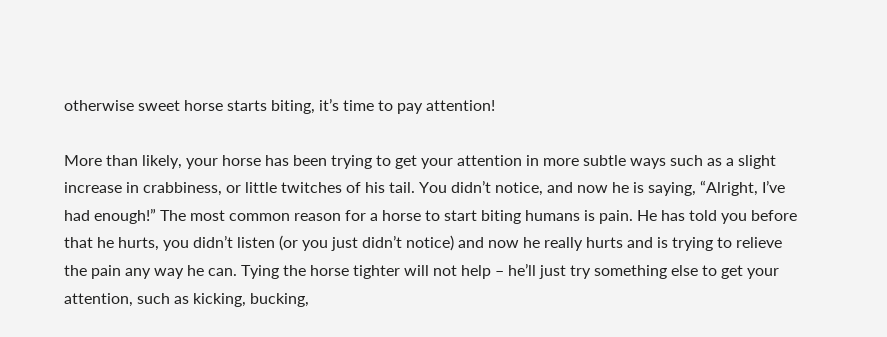otherwise sweet horse starts biting, it’s time to pay attention!

More than likely, your horse has been trying to get your attention in more subtle ways such as a slight increase in crabbiness, or little twitches of his tail. You didn’t notice, and now he is saying, “Alright, I’ve had enough!” The most common reason for a horse to start biting humans is pain. He has told you before that he hurts, you didn’t listen (or you just didn’t notice) and now he really hurts and is trying to relieve the pain any way he can. Tying the horse tighter will not help – he’ll just try something else to get your attention, such as kicking, bucking,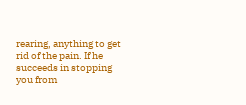rearing, anything to get rid of the pain. If he succeeds in stopping you from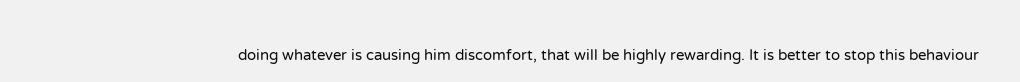doing whatever is causing him discomfort, that will be highly rewarding. It is better to stop this behaviour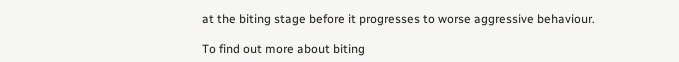at the biting stage before it progresses to worse aggressive behaviour.

To find out more about biting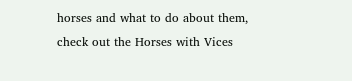horses and what to do about them, check out the Horses with Vices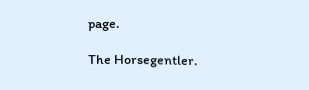page.

The Horsegentler.